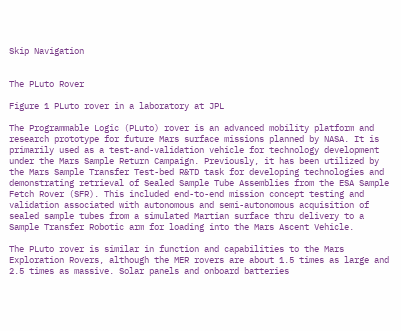Skip Navigation


The PLuto Rover

Figure 1 PLuto rover in a laboratory at JPL

The Programmable Logic (PLuto) rover is an advanced mobility platform and research prototype for future Mars surface missions planned by NASA. It is primarily used as a test-and-validation vehicle for technology development under the Mars Sample Return Campaign. Previously, it has been utilized by the Mars Sample Transfer Test-bed R&TD task for developing technologies and demonstrating retrieval of Sealed Sample Tube Assemblies from the ESA Sample Fetch Rover (SFR). This included end-to-end mission concept testing and validation associated with autonomous and semi-autonomous acquisition of sealed sample tubes from a simulated Martian surface thru delivery to a Sample Transfer Robotic arm for loading into the Mars Ascent Vehicle.

The PLuto rover is similar in function and capabilities to the Mars Exploration Rovers, although the MER rovers are about 1.5 times as large and 2.5 times as massive. Solar panels and onboard batteries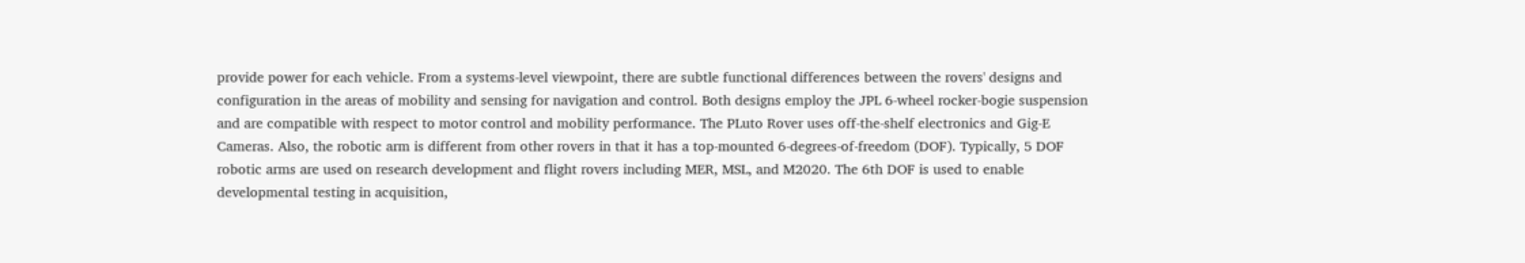provide power for each vehicle. From a systems-level viewpoint, there are subtle functional differences between the rovers' designs and configuration in the areas of mobility and sensing for navigation and control. Both designs employ the JPL 6-wheel rocker-bogie suspension and are compatible with respect to motor control and mobility performance. The PLuto Rover uses off-the-shelf electronics and Gig-E Cameras. Also, the robotic arm is different from other rovers in that it has a top-mounted 6-degrees-of-freedom (DOF). Typically, 5 DOF robotic arms are used on research development and flight rovers including MER, MSL, and M2020. The 6th DOF is used to enable developmental testing in acquisition,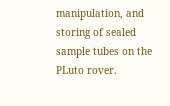manipulation, and storing of sealed sample tubes on the PLuto rover.